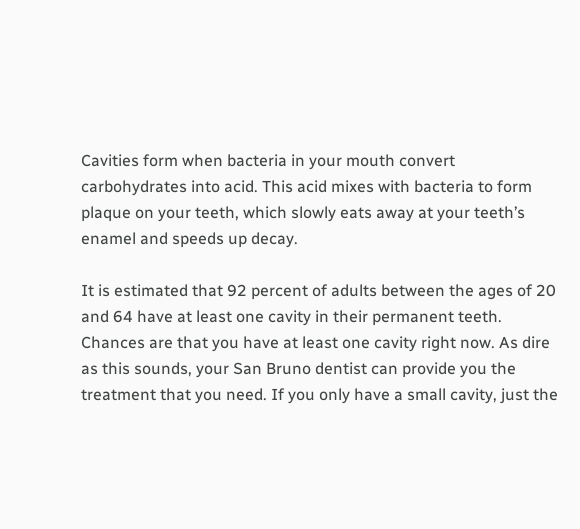Cavities form when bacteria in your mouth convert carbohydrates into acid. This acid mixes with bacteria to form plaque on your teeth, which slowly eats away at your teeth’s enamel and speeds up decay.

It is estimated that 92 percent of adults between the ages of 20 and 64 have at least one cavity in their permanent teeth. Chances are that you have at least one cavity right now. As dire as this sounds, your San Bruno dentist can provide you the treatment that you need. If you only have a small cavity, just the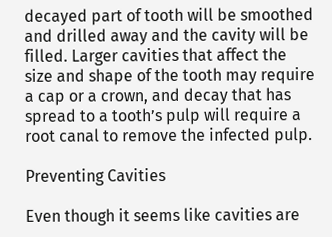decayed part of tooth will be smoothed and drilled away and the cavity will be filled. Larger cavities that affect the size and shape of the tooth may require a cap or a crown, and decay that has spread to a tooth’s pulp will require a root canal to remove the infected pulp.

Preventing Cavities

Even though it seems like cavities are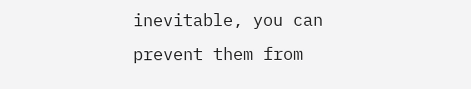inevitable, you can prevent them from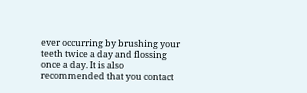ever occurring by brushing your teeth twice a day and flossing once a day. It is also recommended that you contact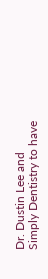Dr. Dustin Lee and Simply Dentistry to have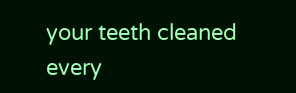your teeth cleaned every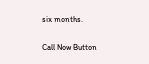six months.

Call Now Button